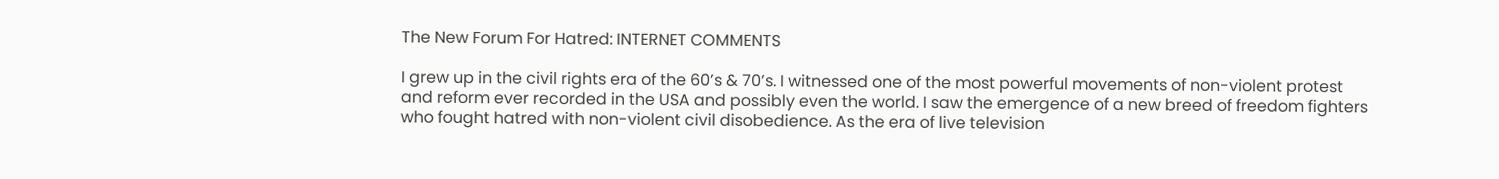The New Forum For Hatred: INTERNET COMMENTS

I grew up in the civil rights era of the 60’s & 70’s. I witnessed one of the most powerful movements of non-violent protest and reform ever recorded in the USA and possibly even the world. I saw the emergence of a new breed of freedom fighters who fought hatred with non-violent civil disobedience. As the era of live television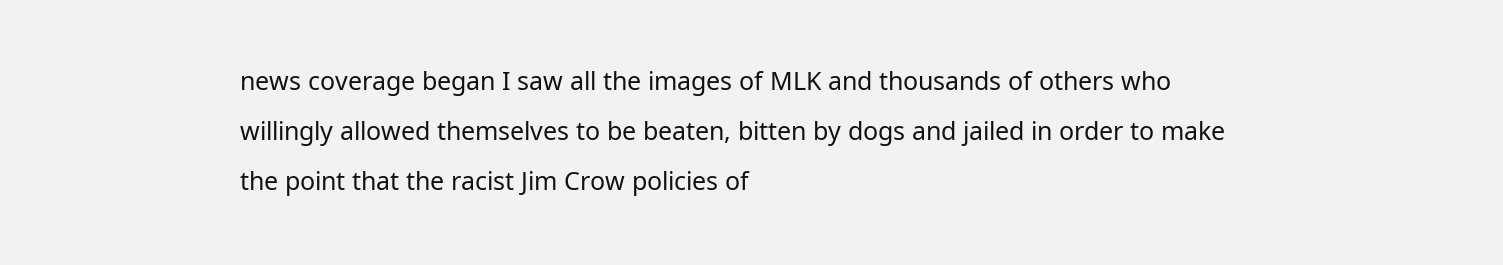news coverage began I saw all the images of MLK and thousands of others who willingly allowed themselves to be beaten, bitten by dogs and jailed in order to make the point that the racist Jim Crow policies of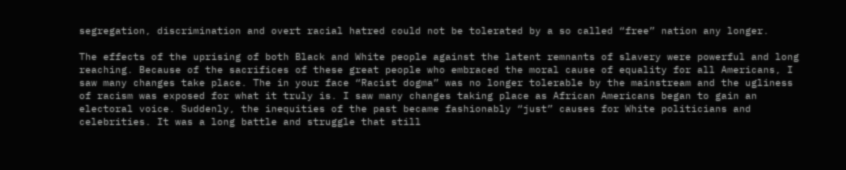segregation, discrimination and overt racial hatred could not be tolerated by a so called “free” nation any longer.

The effects of the uprising of both Black and White people against the latent remnants of slavery were powerful and long reaching. Because of the sacrifices of these great people who embraced the moral cause of equality for all Americans, I saw many changes take place. The in your face “Racist dogma” was no longer tolerable by the mainstream and the ugliness of racism was exposed for what it truly is. I saw many changes taking place as African Americans began to gain an electoral voice. Suddenly, the inequities of the past became fashionably “just” causes for White politicians and celebrities. It was a long battle and struggle that still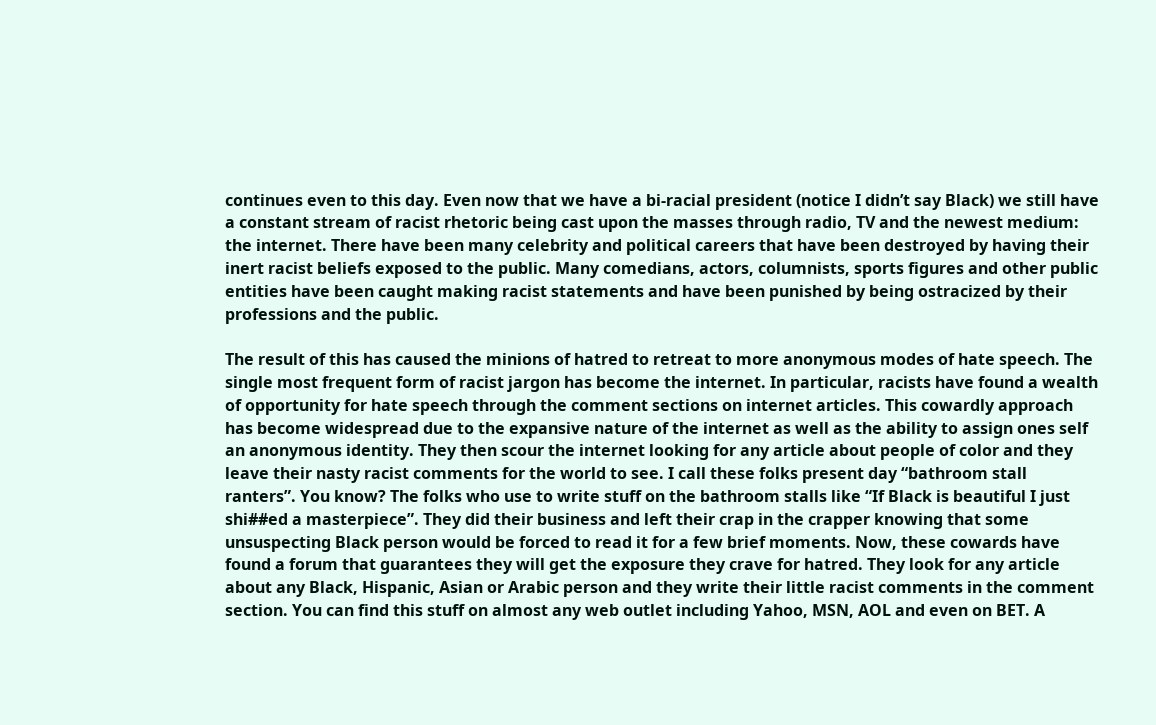continues even to this day. Even now that we have a bi-racial president (notice I didn’t say Black) we still have a constant stream of racist rhetoric being cast upon the masses through radio, TV and the newest medium: the internet. There have been many celebrity and political careers that have been destroyed by having their inert racist beliefs exposed to the public. Many comedians, actors, columnists, sports figures and other public entities have been caught making racist statements and have been punished by being ostracized by their professions and the public.

The result of this has caused the minions of hatred to retreat to more anonymous modes of hate speech. The single most frequent form of racist jargon has become the internet. In particular, racists have found a wealth of opportunity for hate speech through the comment sections on internet articles. This cowardly approach has become widespread due to the expansive nature of the internet as well as the ability to assign ones self an anonymous identity. They then scour the internet looking for any article about people of color and they leave their nasty racist comments for the world to see. I call these folks present day “bathroom stall ranters”. You know? The folks who use to write stuff on the bathroom stalls like “If Black is beautiful I just shi##ed a masterpiece”. They did their business and left their crap in the crapper knowing that some unsuspecting Black person would be forced to read it for a few brief moments. Now, these cowards have found a forum that guarantees they will get the exposure they crave for hatred. They look for any article about any Black, Hispanic, Asian or Arabic person and they write their little racist comments in the comment section. You can find this stuff on almost any web outlet including Yahoo, MSN, AOL and even on BET. A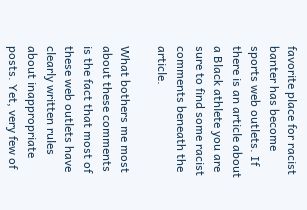favorite place for racist banter has become sports web outlets. If there is an article about a Black athlete you are sure to find some racist comments beneath the article.

What bothers me most about these comments is the fact that most of these web outlets have clearly written rules about inappropriate posts. Yet, very few of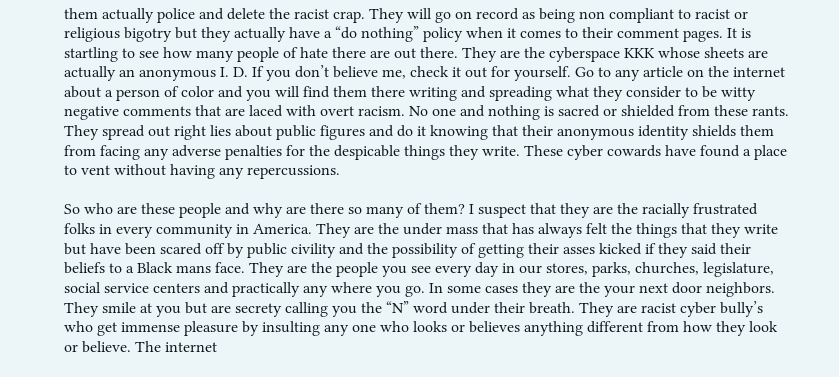them actually police and delete the racist crap. They will go on record as being non compliant to racist or religious bigotry but they actually have a “do nothing” policy when it comes to their comment pages. It is startling to see how many people of hate there are out there. They are the cyberspace KKK whose sheets are actually an anonymous I. D. If you don’t believe me, check it out for yourself. Go to any article on the internet about a person of color and you will find them there writing and spreading what they consider to be witty negative comments that are laced with overt racism. No one and nothing is sacred or shielded from these rants. They spread out right lies about public figures and do it knowing that their anonymous identity shields them from facing any adverse penalties for the despicable things they write. These cyber cowards have found a place to vent without having any repercussions.

So who are these people and why are there so many of them? I suspect that they are the racially frustrated folks in every community in America. They are the under mass that has always felt the things that they write but have been scared off by public civility and the possibility of getting their asses kicked if they said their beliefs to a Black mans face. They are the people you see every day in our stores, parks, churches, legislature, social service centers and practically any where you go. In some cases they are the your next door neighbors. They smile at you but are secrety calling you the “N” word under their breath. They are racist cyber bully’s who get immense pleasure by insulting any one who looks or believes anything different from how they look or believe. The internet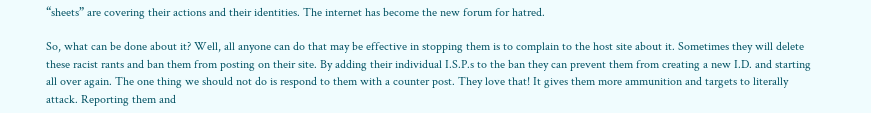“sheets” are covering their actions and their identities. The internet has become the new forum for hatred.

So, what can be done about it? Well, all anyone can do that may be effective in stopping them is to complain to the host site about it. Sometimes they will delete these racist rants and ban them from posting on their site. By adding their individual I.S.P.s to the ban they can prevent them from creating a new I.D. and starting all over again. The one thing we should not do is respond to them with a counter post. They love that! It gives them more ammunition and targets to literally attack. Reporting them and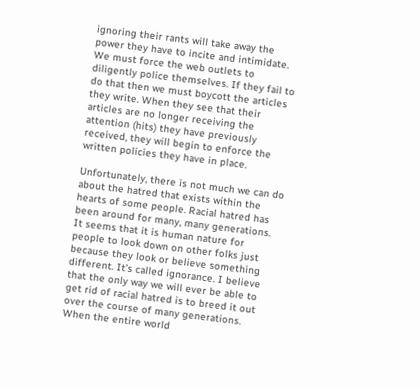ignoring their rants will take away the power they have to incite and intimidate. We must force the web outlets to diligently police themselves. If they fail to do that then we must boycott the articles they write. When they see that their articles are no longer receiving the attention (hits) they have previously received, they will begin to enforce the written policies they have in place.

Unfortunately, there is not much we can do about the hatred that exists within the hearts of some people. Racial hatred has been around for many, many generations. It seems that it is human nature for people to look down on other folks just because they look or believe something different. It’s called ignorance. I believe that the only way we will ever be able to get rid of racial hatred is to breed it out over the course of many generations. When the entire world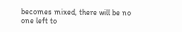becomes mixed, there will be no one left to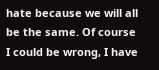hate because we will all be the same. Of course I could be wrong, I have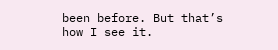been before. But that’s how I see it.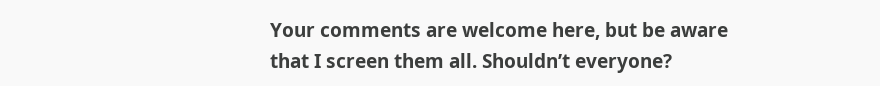Your comments are welcome here, but be aware that I screen them all. Shouldn’t everyone?